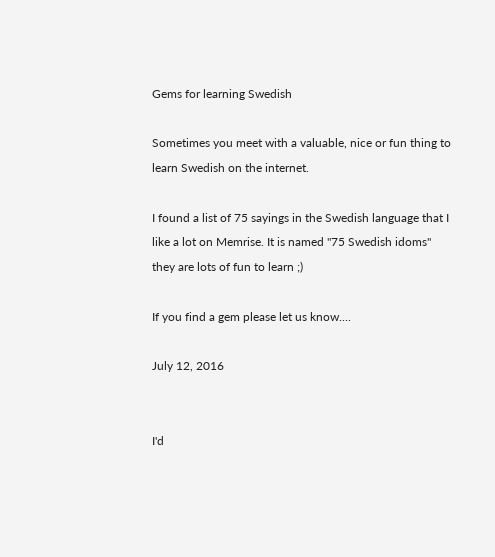Gems for learning Swedish

Sometimes you meet with a valuable, nice or fun thing to learn Swedish on the internet.

I found a list of 75 sayings in the Swedish language that I like a lot on Memrise. It is named "75 Swedish idoms" they are lots of fun to learn ;)

If you find a gem please let us know....

July 12, 2016


I'd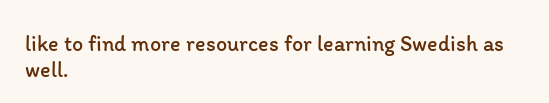like to find more resources for learning Swedish as well.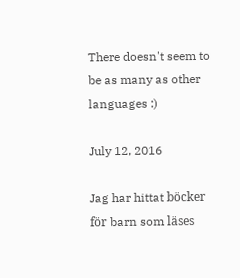There doesn't seem to be as many as other languages :)

July 12, 2016

Jag har hittat böcker för barn som läses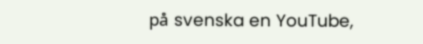på svenska en YouTube,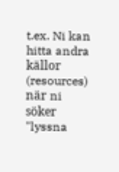t.ex. Ni kan hitta andra källor (resources) när ni söker "lyssna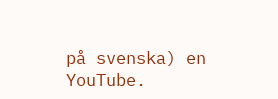på svenska) en YouTube.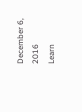December 6, 2016
Learn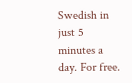Swedish in just 5 minutes a day. For free.